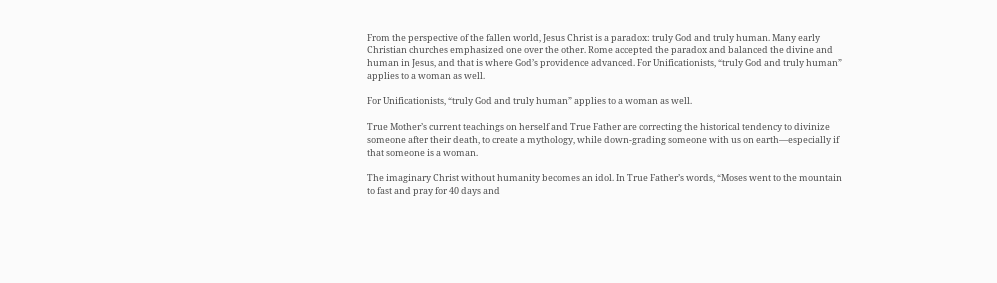From the perspective of the fallen world, Jesus Christ is a paradox: truly God and truly human. Many early Christian churches emphasized one over the other. Rome accepted the paradox and balanced the divine and human in Jesus, and that is where God’s providence advanced. For Unificationists, “truly God and truly human” applies to a woman as well.

For Unificationists, “truly God and truly human” applies to a woman as well.

True Mother’s current teachings on herself and True Father are correcting the historical tendency to divinize someone after their death, to create a mythology, while down-grading someone with us on earth—especially if that someone is a woman.

The imaginary Christ without humanity becomes an idol. In True Father’s words, “Moses went to the mountain to fast and pray for 40 days and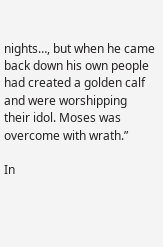nights…, but when he came back down his own people had created a golden calf and were worshipping their idol. Moses was overcome with wrath.”

In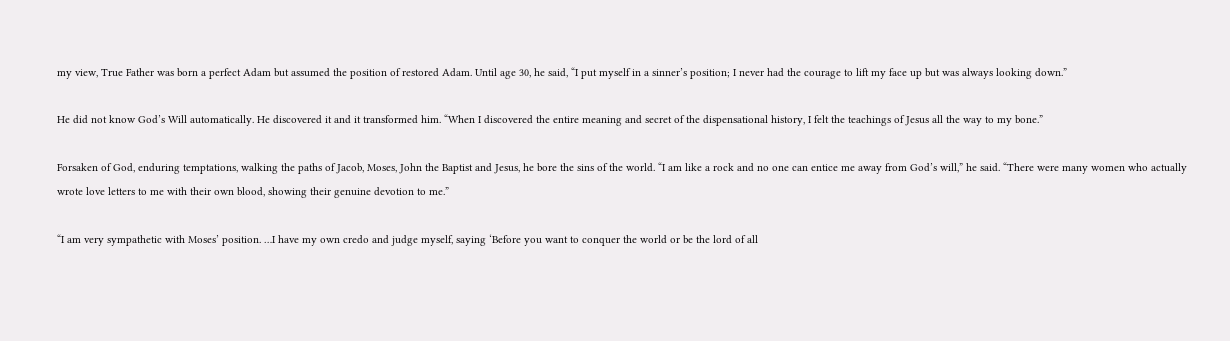my view, True Father was born a perfect Adam but assumed the position of restored Adam. Until age 30, he said, “I put myself in a sinner’s position; I never had the courage to lift my face up but was always looking down.”

He did not know God’s Will automatically. He discovered it and it transformed him. “When I discovered the entire meaning and secret of the dispensational history, I felt the teachings of Jesus all the way to my bone.”

Forsaken of God, enduring temptations, walking the paths of Jacob, Moses, John the Baptist and Jesus, he bore the sins of the world. “I am like a rock and no one can entice me away from God’s will,” he said. “There were many women who actually wrote love letters to me with their own blood, showing their genuine devotion to me.”

“I am very sympathetic with Moses’ position. …I have my own credo and judge myself, saying ‘Before you want to conquer the world or be the lord of all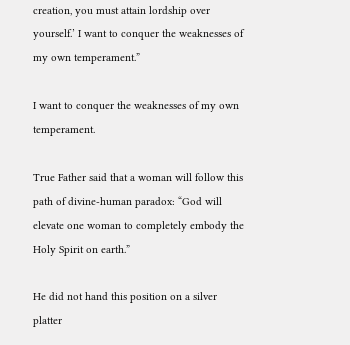creation, you must attain lordship over yourself.’ I want to conquer the weaknesses of my own temperament.”

I want to conquer the weaknesses of my own temperament.

True Father said that a woman will follow this path of divine-human paradox: “God will elevate one woman to completely embody the Holy Spirit on earth.”

He did not hand this position on a silver platter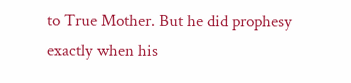to True Mother. But he did prophesy exactly when his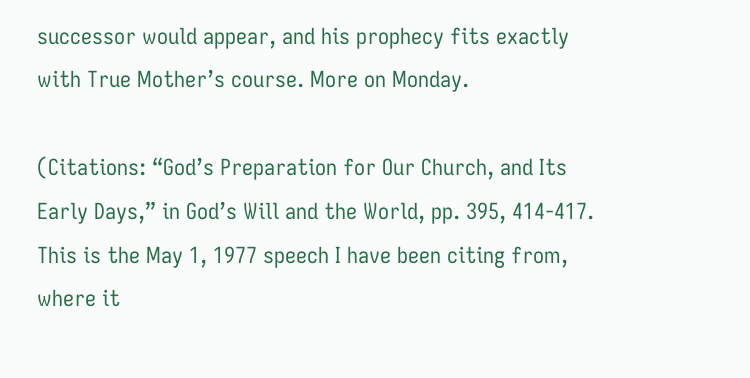successor would appear, and his prophecy fits exactly with True Mother’s course. More on Monday.

(Citations: “God’s Preparation for Our Church, and Its Early Days,” in God’s Will and the World, pp. 395, 414-417. This is the May 1, 1977 speech I have been citing from, where it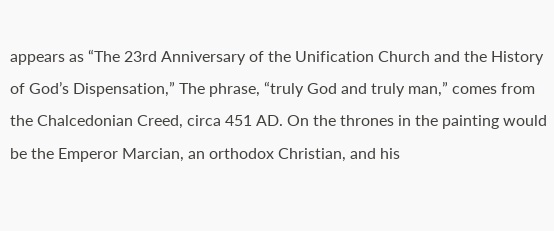appears as “The 23rd Anniversary of the Unification Church and the History of God’s Dispensation,” The phrase, “truly God and truly man,” comes from the Chalcedonian Creed, circa 451 AD. On the thrones in the painting would be the Emperor Marcian, an orthodox Christian, and his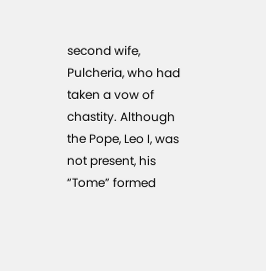second wife, Pulcheria, who had taken a vow of chastity. Although the Pope, Leo I, was not present, his “Tome” formed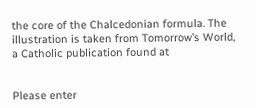the core of the Chalcedonian formula. The illustration is taken from Tomorrow’s World, a Catholic publication found at


Please enter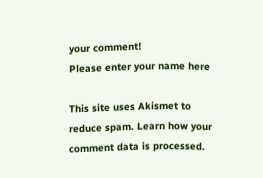your comment!
Please enter your name here

This site uses Akismet to reduce spam. Learn how your comment data is processed.